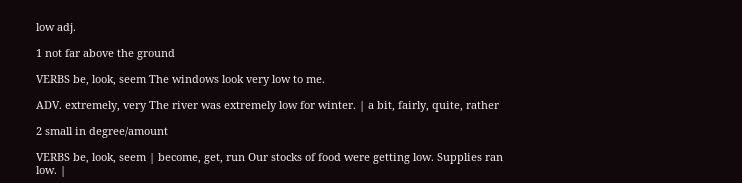low adj.

1 not far above the ground

VERBS be, look, seem The windows look very low to me.

ADV. extremely, very The river was extremely low for winter. | a bit, fairly, quite, rather

2 small in degree/amount

VERBS be, look, seem | become, get, run Our stocks of food were getting low. Supplies ran low. |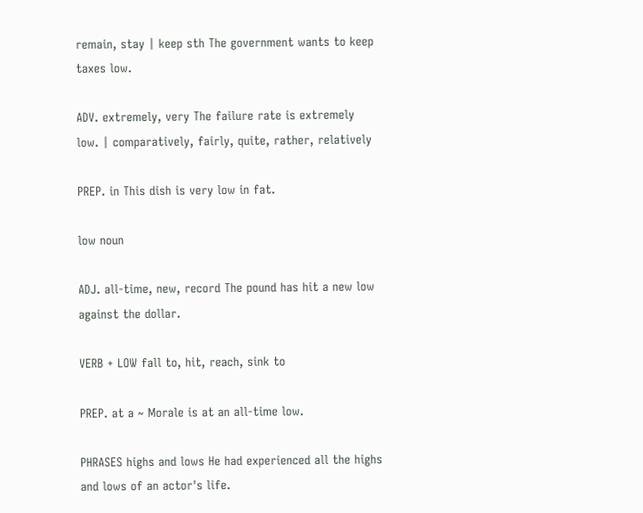remain, stay | keep sth The government wants to keep taxes low.

ADV. extremely, very The failure rate is extremely low. | comparatively, fairly, quite, rather, relatively

PREP. in This dish is very low in fat.

low noun

ADJ. all-time, new, record The pound has hit a new low against the dollar.

VERB + LOW fall to, hit, reach, sink to

PREP. at a ~ Morale is at an all-time low.

PHRASES highs and lows He had experienced all the highs and lows of an actor's life.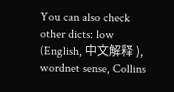You can also check other dicts: low (English, 中文解释 ), wordnet sense, Collins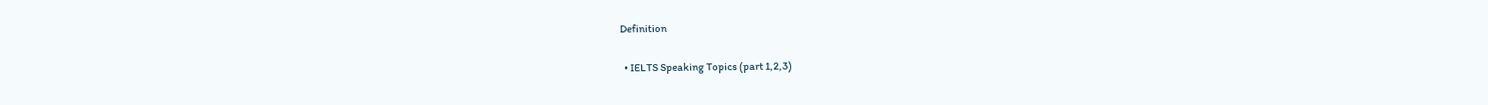Definition

  • IELTS Speaking Topics (part 1,2,3)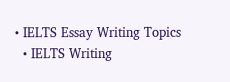• IELTS Essay Writing Topics
  • IELTS Writing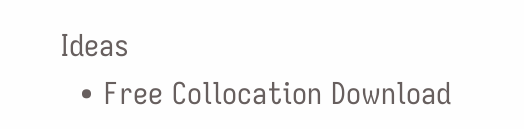Ideas
  • Free Collocation Download